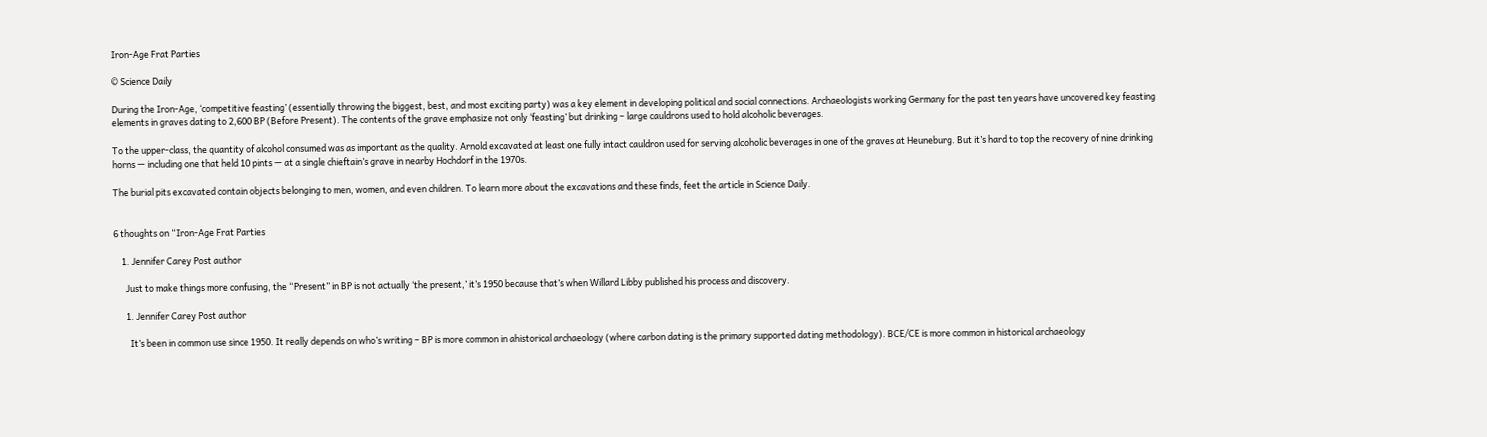Iron-Age Frat Parties

© Science Daily

During the Iron-Age, ‘competitive feasting’ (essentially throwing the biggest, best, and most exciting party) was a key element in developing political and social connections. Archaeologists working Germany for the past ten years have uncovered key feasting elements in graves dating to 2,600 BP (Before Present). The contents of the grave emphasize not only ‘feasting’ but drinking – large cauldrons used to hold alcoholic beverages.

To the upper-class, the quantity of alcohol consumed was as important as the quality. Arnold excavated at least one fully intact cauldron used for serving alcoholic beverages in one of the graves at Heuneburg. But it’s hard to top the recovery of nine drinking horns — including one that held 10 pints — at a single chieftain’s grave in nearby Hochdorf in the 1970s.

The burial pits excavated contain objects belonging to men, women, and even children. To learn more about the excavations and these finds, feet the article in Science Daily.


6 thoughts on “Iron-Age Frat Parties

    1. Jennifer Carey Post author

      Just to make things more confusing, the “Present” in BP is not actually ‘the present,’ it’s 1950 because that’s when Willard Libby published his process and discovery.

      1. Jennifer Carey Post author

        It’s been in common use since 1950. It really depends on who’s writing – BP is more common in ahistorical archaeology (where carbon dating is the primary supported dating methodology). BCE/CE is more common in historical archaeology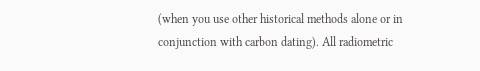(when you use other historical methods alone or in conjunction with carbon dating). All radiometric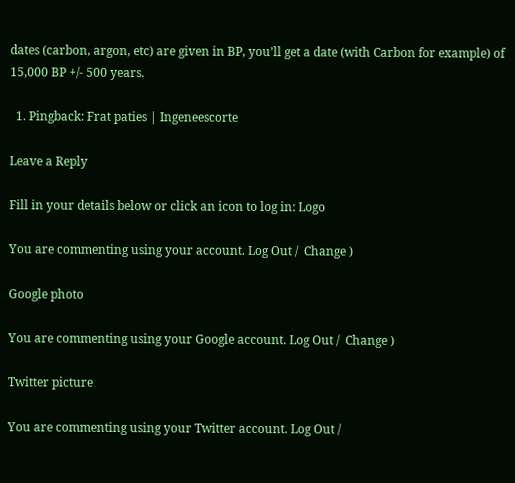dates (carbon, argon, etc) are given in BP, you’ll get a date (with Carbon for example) of 15,000 BP +/- 500 years.

  1. Pingback: Frat paties | Ingeneescorte

Leave a Reply

Fill in your details below or click an icon to log in: Logo

You are commenting using your account. Log Out /  Change )

Google photo

You are commenting using your Google account. Log Out /  Change )

Twitter picture

You are commenting using your Twitter account. Log Out /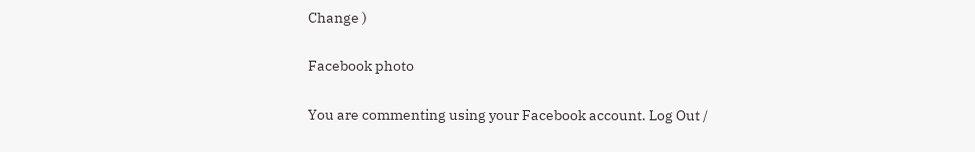Change )

Facebook photo

You are commenting using your Facebook account. Log Out /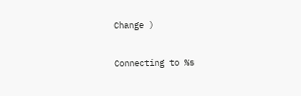Change )

Connecting to %s